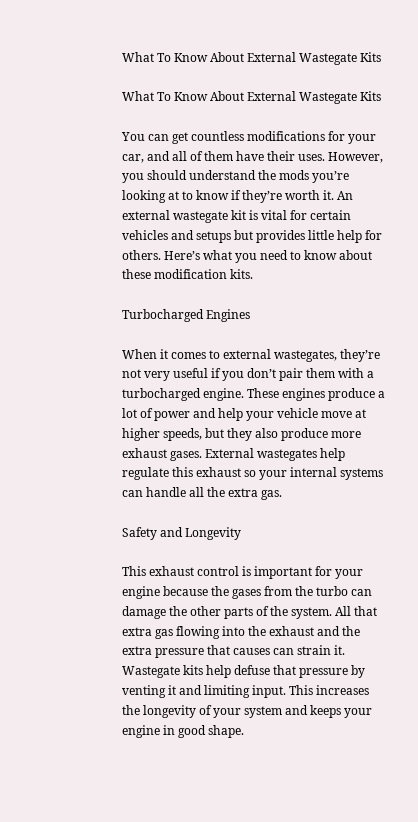What To Know About External Wastegate Kits

What To Know About External Wastegate Kits

You can get countless modifications for your car, and all of them have their uses. However, you should understand the mods you’re looking at to know if they’re worth it. An external wastegate kit is vital for certain vehicles and setups but provides little help for others. Here’s what you need to know about these modification kits.

Turbocharged Engines

When it comes to external wastegates, they’re not very useful if you don’t pair them with a turbocharged engine. These engines produce a lot of power and help your vehicle move at higher speeds, but they also produce more exhaust gases. External wastegates help regulate this exhaust so your internal systems can handle all the extra gas.

Safety and Longevity

This exhaust control is important for your engine because the gases from the turbo can damage the other parts of the system. All that extra gas flowing into the exhaust and the extra pressure that causes can strain it. Wastegate kits help defuse that pressure by venting it and limiting input. This increases the longevity of your system and keeps your engine in good shape.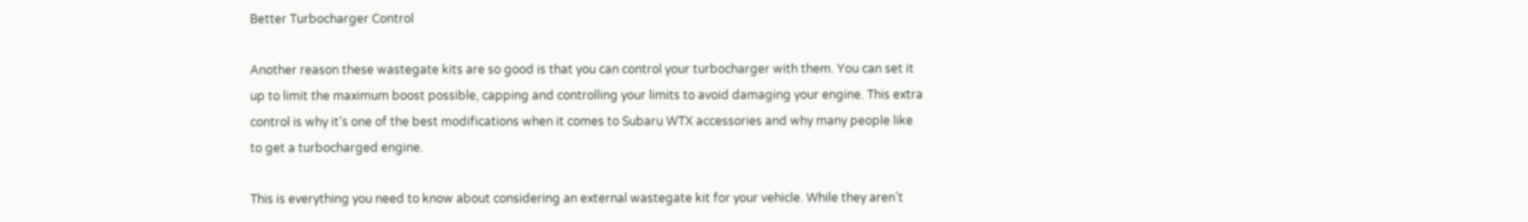Better Turbocharger Control

Another reason these wastegate kits are so good is that you can control your turbocharger with them. You can set it up to limit the maximum boost possible, capping and controlling your limits to avoid damaging your engine. This extra control is why it’s one of the best modifications when it comes to Subaru WTX accessories and why many people like to get a turbocharged engine.

This is everything you need to know about considering an external wastegate kit for your vehicle. While they aren’t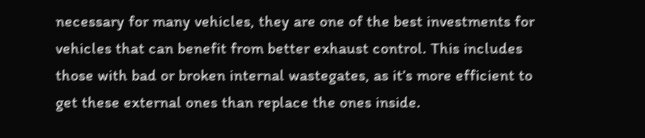necessary for many vehicles, they are one of the best investments for vehicles that can benefit from better exhaust control. This includes those with bad or broken internal wastegates, as it’s more efficient to get these external ones than replace the ones inside.